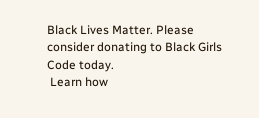Black Lives Matter. Please consider donating to Black Girls Code today.
 Learn how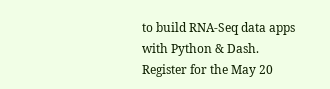to build RNA-Seq data apps with Python & Dash. Register for the May 20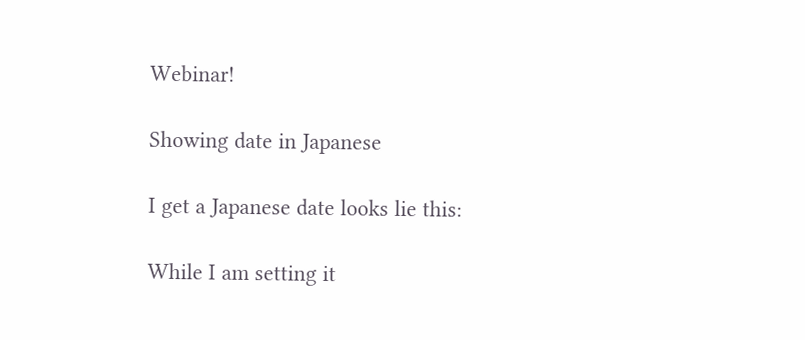Webinar!

Showing date in Japanese

I get a Japanese date looks lie this:

While I am setting it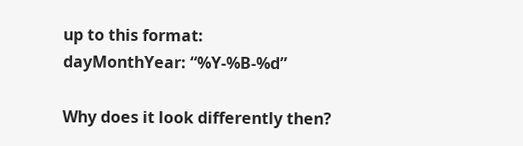up to this format:
dayMonthYear: “%Y-%B-%d”

Why does it look differently then?